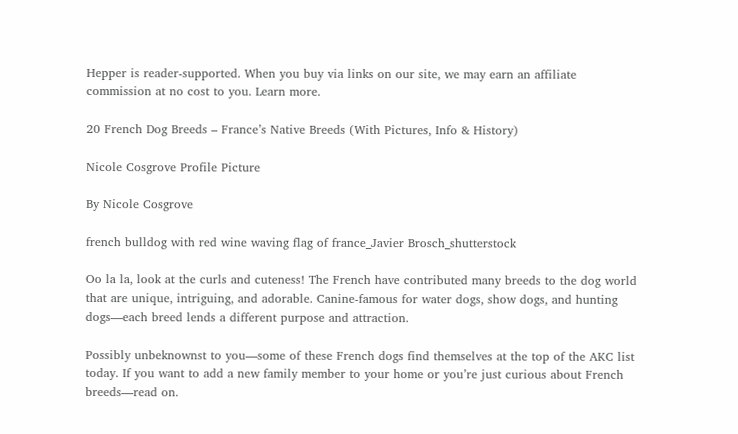Hepper is reader-supported. When you buy via links on our site, we may earn an affiliate commission at no cost to you. Learn more.

20 French Dog Breeds – France’s Native Breeds (With Pictures, Info & History)

Nicole Cosgrove Profile Picture

By Nicole Cosgrove

french bulldog with red wine waving flag of france_Javier Brosch_shutterstock

Oo la la, look at the curls and cuteness! The French have contributed many breeds to the dog world that are unique, intriguing, and adorable. Canine-famous for water dogs, show dogs, and hunting dogs—each breed lends a different purpose and attraction.

Possibly unbeknownst to you—some of these French dogs find themselves at the top of the AKC list today. If you want to add a new family member to your home or you’re just curious about French breeds—read on.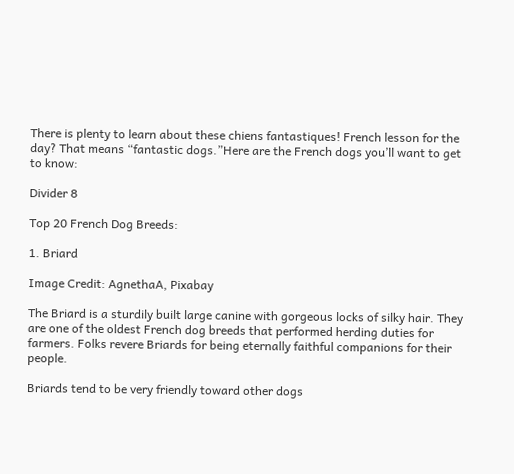There is plenty to learn about these chiens fantastiques! French lesson for the day? That means “fantastic dogs.”Here are the French dogs you’ll want to get to know:

Divider 8

Top 20 French Dog Breeds:

1. Briard

Image Credit: AgnethaA, Pixabay

The Briard is a sturdily built large canine with gorgeous locks of silky hair. They are one of the oldest French dog breeds that performed herding duties for farmers. Folks revere Briards for being eternally faithful companions for their people.

Briards tend to be very friendly toward other dogs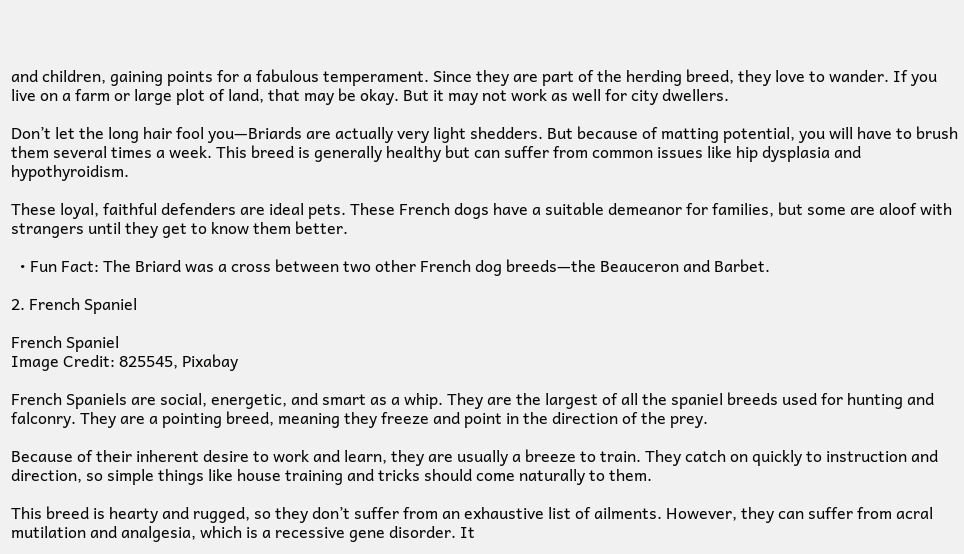and children, gaining points for a fabulous temperament. Since they are part of the herding breed, they love to wander. If you live on a farm or large plot of land, that may be okay. But it may not work as well for city dwellers.

Don’t let the long hair fool you—Briards are actually very light shedders. But because of matting potential, you will have to brush them several times a week. This breed is generally healthy but can suffer from common issues like hip dysplasia and hypothyroidism.

These loyal, faithful defenders are ideal pets. These French dogs have a suitable demeanor for families, but some are aloof with strangers until they get to know them better.

  • Fun Fact: The Briard was a cross between two other French dog breeds—the Beauceron and Barbet.

2. French Spaniel

French Spaniel
Image Credit: 825545, Pixabay

French Spaniels are social, energetic, and smart as a whip. They are the largest of all the spaniel breeds used for hunting and falconry. They are a pointing breed, meaning they freeze and point in the direction of the prey.

Because of their inherent desire to work and learn, they are usually a breeze to train. They catch on quickly to instruction and direction, so simple things like house training and tricks should come naturally to them.

This breed is hearty and rugged, so they don’t suffer from an exhaustive list of ailments. However, they can suffer from acral mutilation and analgesia, which is a recessive gene disorder. It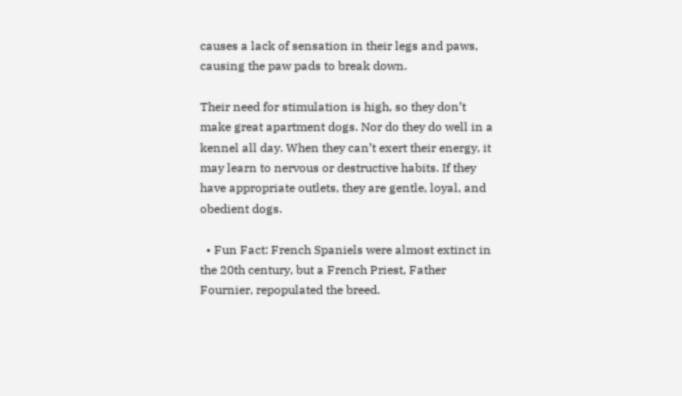causes a lack of sensation in their legs and paws, causing the paw pads to break down.

Their need for stimulation is high, so they don’t make great apartment dogs. Nor do they do well in a kennel all day. When they can’t exert their energy, it may learn to nervous or destructive habits. If they have appropriate outlets, they are gentle, loyal, and obedient dogs.

  • Fun Fact: French Spaniels were almost extinct in the 20th century, but a French Priest, Father Fournier, repopulated the breed.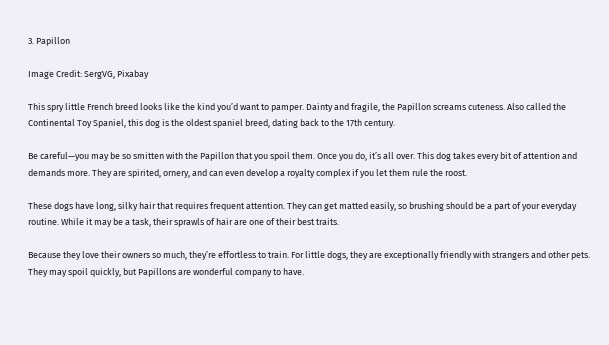3. Papillon

Image Credit: SergVG, Pixabay

This spry little French breed looks like the kind you’d want to pamper. Dainty and fragile, the Papillon screams cuteness. Also called the Continental Toy Spaniel, this dog is the oldest spaniel breed, dating back to the 17th century.

Be careful—you may be so smitten with the Papillon that you spoil them. Once you do, it’s all over. This dog takes every bit of attention and demands more. They are spirited, ornery, and can even develop a royalty complex if you let them rule the roost.

These dogs have long, silky hair that requires frequent attention. They can get matted easily, so brushing should be a part of your everyday routine. While it may be a task, their sprawls of hair are one of their best traits.

Because they love their owners so much, they’re effortless to train. For little dogs, they are exceptionally friendly with strangers and other pets. They may spoil quickly, but Papillons are wonderful company to have.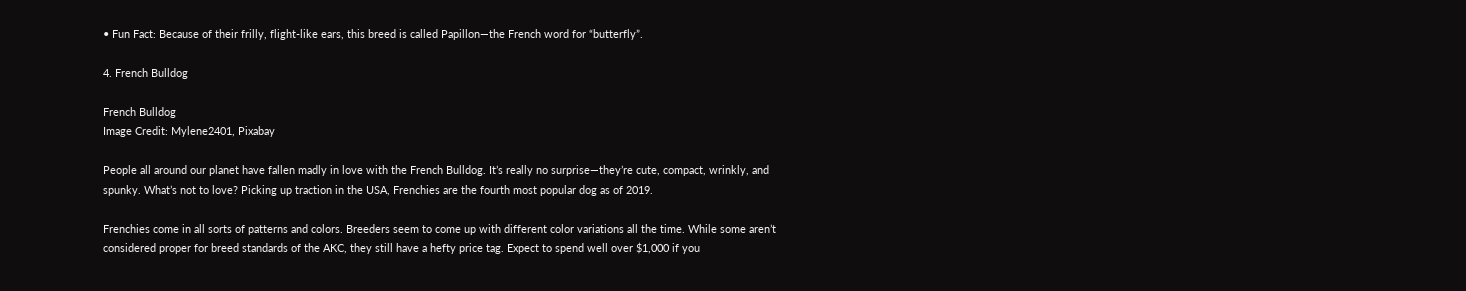• Fun Fact: Because of their frilly, flight-like ears, this breed is called Papillon—the French word for “butterfly”.

4. French Bulldog

French Bulldog
Image Credit: Mylene2401, Pixabay

People all around our planet have fallen madly in love with the French Bulldog. It’s really no surprise—they’re cute, compact, wrinkly, and spunky. What’s not to love? Picking up traction in the USA, Frenchies are the fourth most popular dog as of 2019.

Frenchies come in all sorts of patterns and colors. Breeders seem to come up with different color variations all the time. While some aren’t considered proper for breed standards of the AKC, they still have a hefty price tag. Expect to spend well over $1,000 if you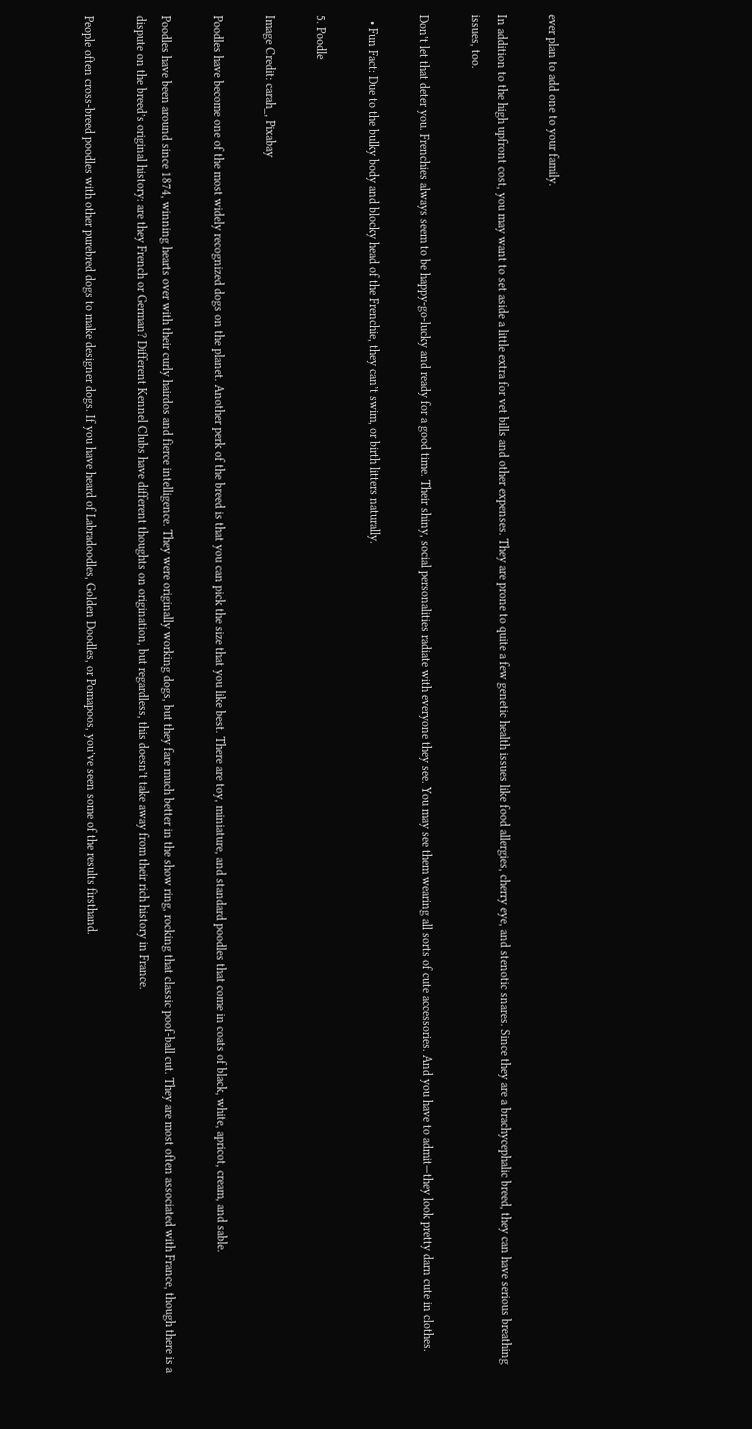ever plan to add one to your family.

In addition to the high upfront cost, you may want to set aside a little extra for vet bills and other expenses. They are prone to quite a few genetic health issues like food allergies, cherry eye, and stenotic snares. Since they are a brachycephalic breed, they can have serious breathing issues, too.

Don’t let that deter you. Frenchies always seem to be happy-go-lucky and ready for a good time. Their shiny, social personalities radiate with everyone they see. You may see them wearing all sorts of cute accessories. And you have to admit—they look pretty darn cute in clothes.

  • Fun Fact: Due to the bulky body and blocky head of the Frenchie, they can’t swim, or birth litters naturally.

5. Poodle

Image Credit: carah_, Pixabay

Poodles have become one of the most widely recognized dogs on the planet. Another perk of the breed is that you can pick the size that you like best. There are toy, miniature, and standard poodles that come in coats of black, white, apricot, cream, and sable.

Poodles have been around since 1874, winning hearts over with their curly hairdos and fierce intelligence. They were originally working dogs, but they fare much better in the show ring, rocking that classic poof-ball cut. They are most often associated with France, though there is a dispute on the breed’s original history: are they French or German? Different Kennel Clubs have different thoughts on origination, but regardless, this doesn’t take away from their rich history in France.

People often cross-breed poodles with other purebred dogs to make designer dogs. If you have heard of Labradoodles, Golden Doodles, or Pomapoos, you’ve seen some of the results firsthand.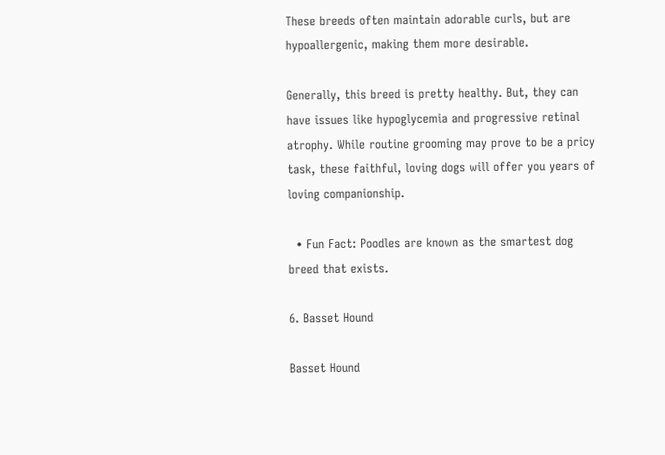These breeds often maintain adorable curls, but are hypoallergenic, making them more desirable.

Generally, this breed is pretty healthy. But, they can have issues like hypoglycemia and progressive retinal atrophy. While routine grooming may prove to be a pricy task, these faithful, loving dogs will offer you years of loving companionship.

  • Fun Fact: Poodles are known as the smartest dog breed that exists.

6. Basset Hound

Basset Hound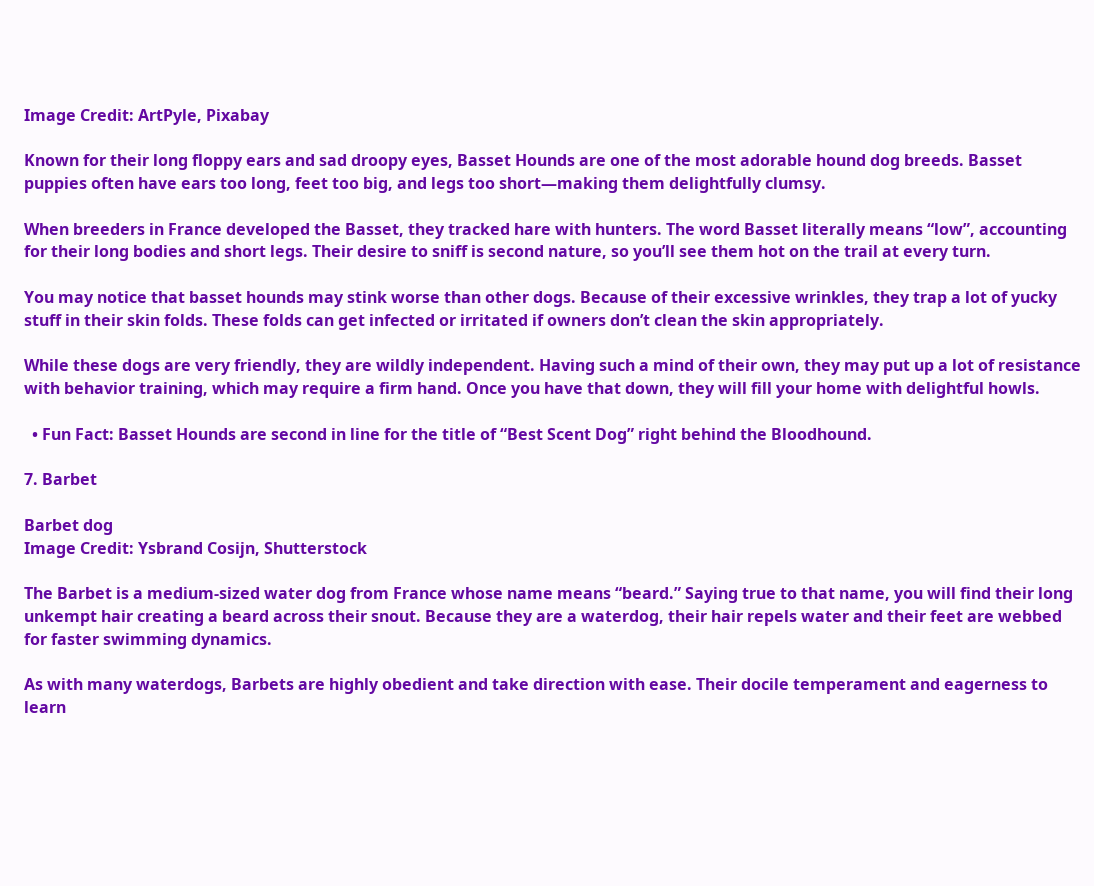Image Credit: ArtPyle, Pixabay

Known for their long floppy ears and sad droopy eyes, Basset Hounds are one of the most adorable hound dog breeds. Basset puppies often have ears too long, feet too big, and legs too short—making them delightfully clumsy.

When breeders in France developed the Basset, they tracked hare with hunters. The word Basset literally means “low”, accounting for their long bodies and short legs. Their desire to sniff is second nature, so you’ll see them hot on the trail at every turn.

You may notice that basset hounds may stink worse than other dogs. Because of their excessive wrinkles, they trap a lot of yucky stuff in their skin folds. These folds can get infected or irritated if owners don’t clean the skin appropriately.

While these dogs are very friendly, they are wildly independent. Having such a mind of their own, they may put up a lot of resistance with behavior training, which may require a firm hand. Once you have that down, they will fill your home with delightful howls.

  • Fun Fact: Basset Hounds are second in line for the title of “Best Scent Dog” right behind the Bloodhound.

7. Barbet

Barbet dog
Image Credit: Ysbrand Cosijn, Shutterstock

The Barbet is a medium-sized water dog from France whose name means “beard.” Saying true to that name, you will find their long unkempt hair creating a beard across their snout. Because they are a waterdog, their hair repels water and their feet are webbed for faster swimming dynamics.

As with many waterdogs, Barbets are highly obedient and take direction with ease. Their docile temperament and eagerness to learn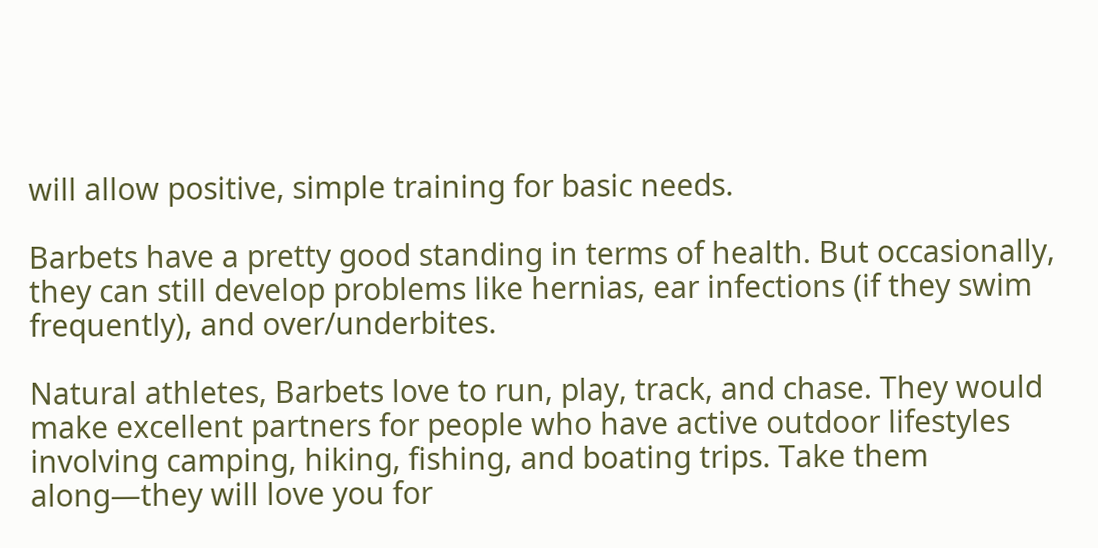will allow positive, simple training for basic needs.

Barbets have a pretty good standing in terms of health. But occasionally, they can still develop problems like hernias, ear infections (if they swim frequently), and over/underbites.

Natural athletes, Barbets love to run, play, track, and chase. They would make excellent partners for people who have active outdoor lifestyles involving camping, hiking, fishing, and boating trips. Take them along—they will love you for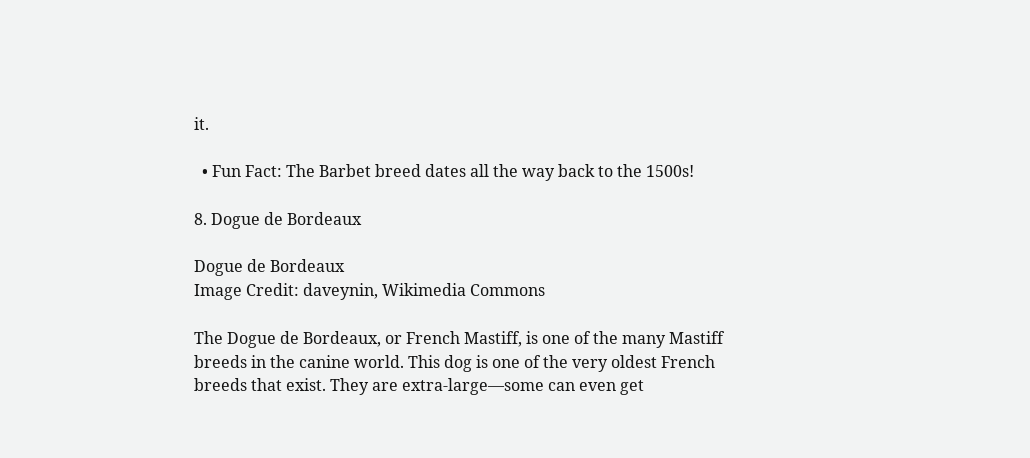it.

  • Fun Fact: The Barbet breed dates all the way back to the 1500s!

8. Dogue de Bordeaux

Dogue de Bordeaux
Image Credit: daveynin, Wikimedia Commons

The Dogue de Bordeaux, or French Mastiff, is one of the many Mastiff breeds in the canine world. This dog is one of the very oldest French breeds that exist. They are extra-large—some can even get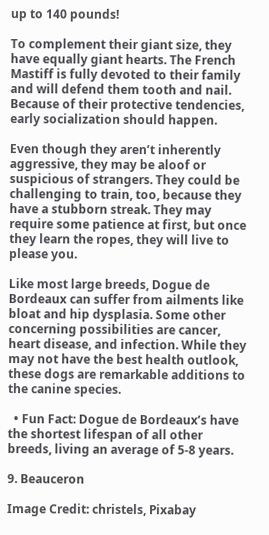up to 140 pounds!

To complement their giant size, they have equally giant hearts. The French Mastiff is fully devoted to their family and will defend them tooth and nail. Because of their protective tendencies, early socialization should happen.

Even though they aren’t inherently aggressive, they may be aloof or suspicious of strangers. They could be challenging to train, too, because they have a stubborn streak. They may require some patience at first, but once they learn the ropes, they will live to please you.

Like most large breeds, Dogue de Bordeaux can suffer from ailments like bloat and hip dysplasia. Some other concerning possibilities are cancer, heart disease, and infection. While they may not have the best health outlook, these dogs are remarkable additions to the canine species.

  • Fun Fact: Dogue de Bordeaux’s have the shortest lifespan of all other breeds, living an average of 5-8 years.

9. Beauceron

Image Credit: christels, Pixabay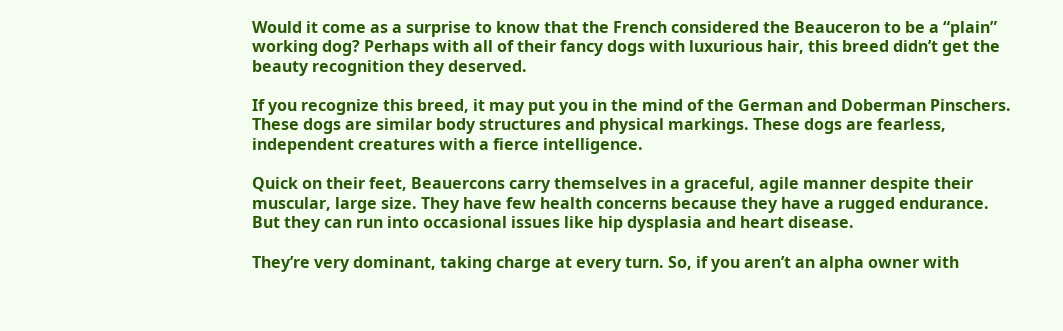Would it come as a surprise to know that the French considered the Beauceron to be a “plain” working dog? Perhaps with all of their fancy dogs with luxurious hair, this breed didn’t get the beauty recognition they deserved.

If you recognize this breed, it may put you in the mind of the German and Doberman Pinschers. These dogs are similar body structures and physical markings. These dogs are fearless, independent creatures with a fierce intelligence.

Quick on their feet, Beauercons carry themselves in a graceful, agile manner despite their muscular, large size. They have few health concerns because they have a rugged endurance. But they can run into occasional issues like hip dysplasia and heart disease.

They’re very dominant, taking charge at every turn. So, if you aren’t an alpha owner with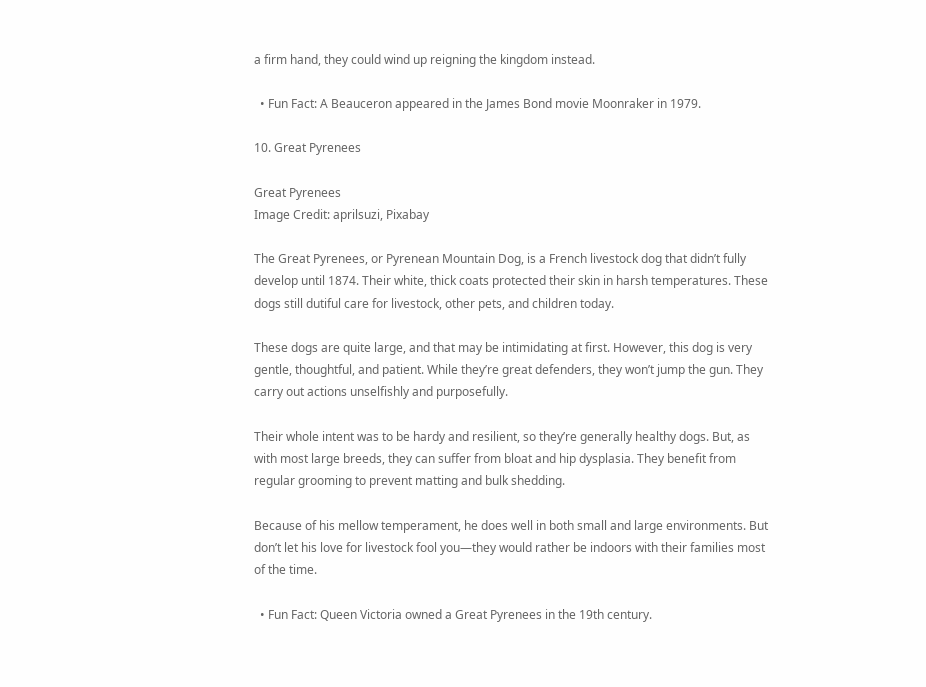a firm hand, they could wind up reigning the kingdom instead.

  • Fun Fact: A Beauceron appeared in the James Bond movie Moonraker in 1979.

10. Great Pyrenees

Great Pyrenees
Image Credit: aprilsuzi, Pixabay

The Great Pyrenees, or Pyrenean Mountain Dog, is a French livestock dog that didn’t fully develop until 1874. Their white, thick coats protected their skin in harsh temperatures. These dogs still dutiful care for livestock, other pets, and children today.

These dogs are quite large, and that may be intimidating at first. However, this dog is very gentle, thoughtful, and patient. While they’re great defenders, they won’t jump the gun. They carry out actions unselfishly and purposefully.

Their whole intent was to be hardy and resilient, so they’re generally healthy dogs. But, as with most large breeds, they can suffer from bloat and hip dysplasia. They benefit from regular grooming to prevent matting and bulk shedding.

Because of his mellow temperament, he does well in both small and large environments. But don’t let his love for livestock fool you—they would rather be indoors with their families most of the time.

  • Fun Fact: Queen Victoria owned a Great Pyrenees in the 19th century.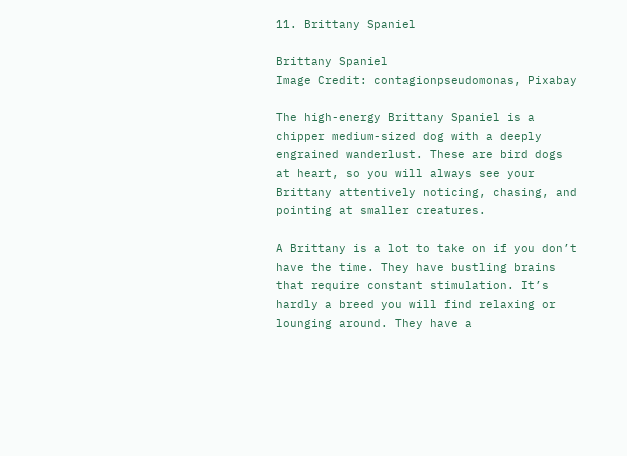11. Brittany Spaniel

Brittany Spaniel
Image Credit: contagionpseudomonas, Pixabay

The high-energy Brittany Spaniel is a chipper medium-sized dog with a deeply engrained wanderlust. These are bird dogs at heart, so you will always see your Brittany attentively noticing, chasing, and pointing at smaller creatures.

A Brittany is a lot to take on if you don’t have the time. They have bustling brains that require constant stimulation. It’s hardly a breed you will find relaxing or lounging around. They have a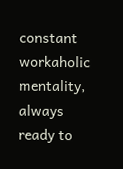constant workaholic mentality, always ready to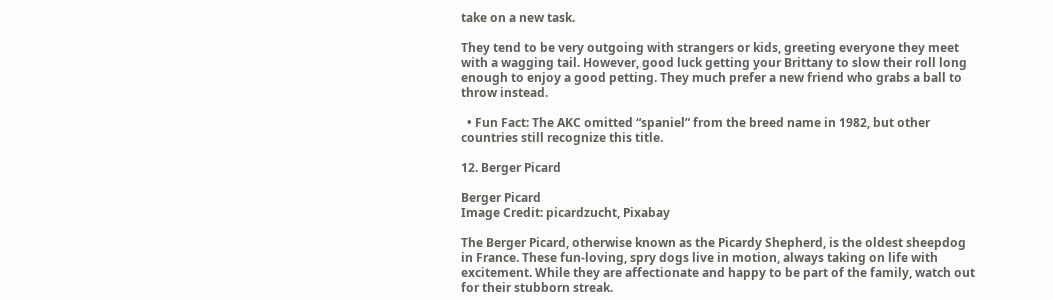take on a new task.

They tend to be very outgoing with strangers or kids, greeting everyone they meet with a wagging tail. However, good luck getting your Brittany to slow their roll long enough to enjoy a good petting. They much prefer a new friend who grabs a ball to throw instead.

  • Fun Fact: The AKC omitted “spaniel” from the breed name in 1982, but other countries still recognize this title.

12. Berger Picard

Berger Picard
Image Credit: picardzucht, Pixabay

The Berger Picard, otherwise known as the Picardy Shepherd, is the oldest sheepdog in France. These fun-loving, spry dogs live in motion, always taking on life with excitement. While they are affectionate and happy to be part of the family, watch out for their stubborn streak.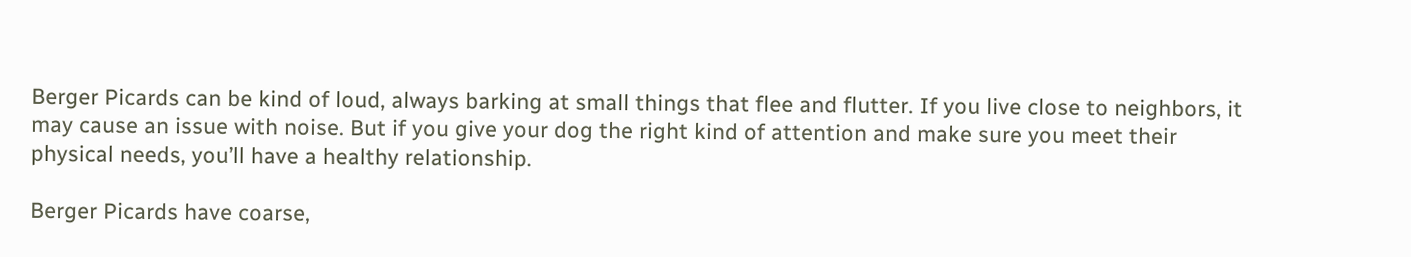Berger Picards can be kind of loud, always barking at small things that flee and flutter. If you live close to neighbors, it may cause an issue with noise. But if you give your dog the right kind of attention and make sure you meet their physical needs, you’ll have a healthy relationship.

Berger Picards have coarse,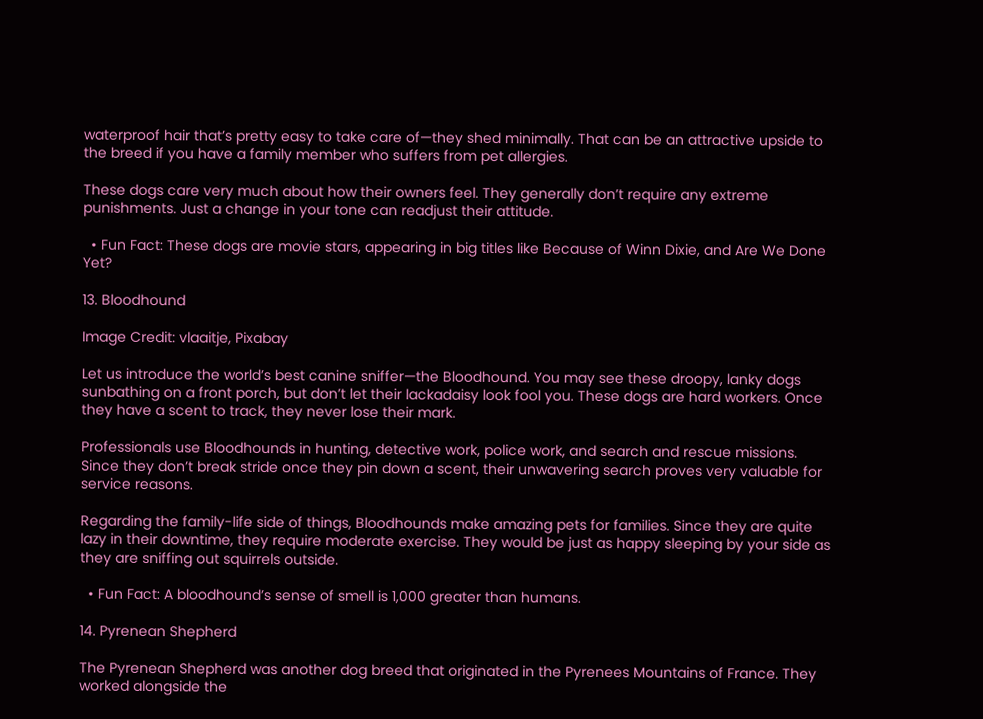waterproof hair that’s pretty easy to take care of—they shed minimally. That can be an attractive upside to the breed if you have a family member who suffers from pet allergies.

These dogs care very much about how their owners feel. They generally don’t require any extreme punishments. Just a change in your tone can readjust their attitude.

  • Fun Fact: These dogs are movie stars, appearing in big titles like Because of Winn Dixie, and Are We Done Yet?

13. Bloodhound

Image Credit: vlaaitje, Pixabay

Let us introduce the world’s best canine sniffer—the Bloodhound. You may see these droopy, lanky dogs sunbathing on a front porch, but don’t let their lackadaisy look fool you. These dogs are hard workers. Once they have a scent to track, they never lose their mark.

Professionals use Bloodhounds in hunting, detective work, police work, and search and rescue missions. Since they don’t break stride once they pin down a scent, their unwavering search proves very valuable for service reasons.

Regarding the family-life side of things, Bloodhounds make amazing pets for families. Since they are quite lazy in their downtime, they require moderate exercise. They would be just as happy sleeping by your side as they are sniffing out squirrels outside.

  • Fun Fact: A bloodhound’s sense of smell is 1,000 greater than humans.

14. Pyrenean Shepherd

The Pyrenean Shepherd was another dog breed that originated in the Pyrenees Mountains of France. They worked alongside the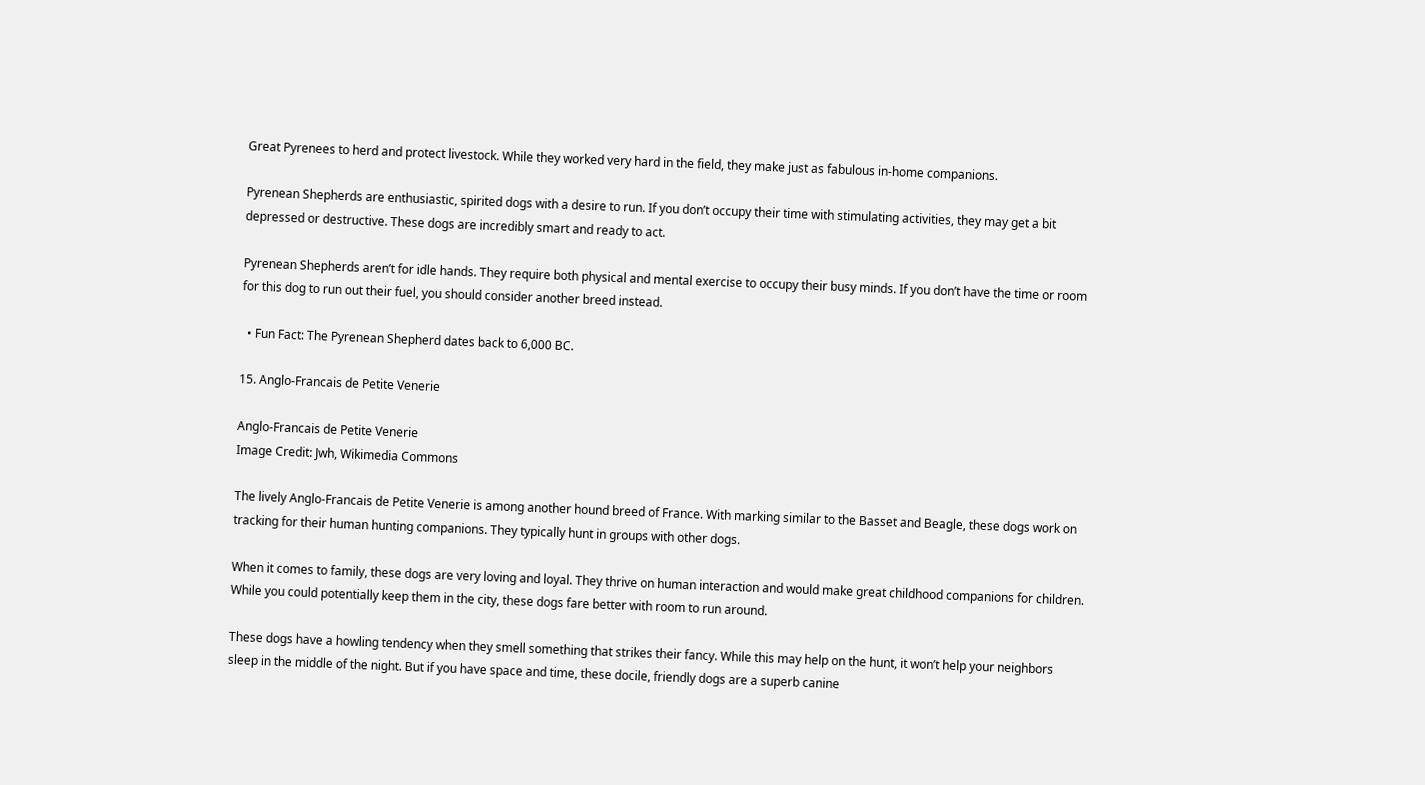Great Pyrenees to herd and protect livestock. While they worked very hard in the field, they make just as fabulous in-home companions.

Pyrenean Shepherds are enthusiastic, spirited dogs with a desire to run. If you don’t occupy their time with stimulating activities, they may get a bit depressed or destructive. These dogs are incredibly smart and ready to act.

Pyrenean Shepherds aren’t for idle hands. They require both physical and mental exercise to occupy their busy minds. If you don’t have the time or room for this dog to run out their fuel, you should consider another breed instead.

  • Fun Fact: The Pyrenean Shepherd dates back to 6,000 BC.

15. Anglo-Francais de Petite Venerie

Anglo-Francais de Petite Venerie
Image Credit: Jwh, Wikimedia Commons

The lively Anglo-Francais de Petite Venerie is among another hound breed of France. With marking similar to the Basset and Beagle, these dogs work on tracking for their human hunting companions. They typically hunt in groups with other dogs.

When it comes to family, these dogs are very loving and loyal. They thrive on human interaction and would make great childhood companions for children. While you could potentially keep them in the city, these dogs fare better with room to run around.

These dogs have a howling tendency when they smell something that strikes their fancy. While this may help on the hunt, it won’t help your neighbors sleep in the middle of the night. But if you have space and time, these docile, friendly dogs are a superb canine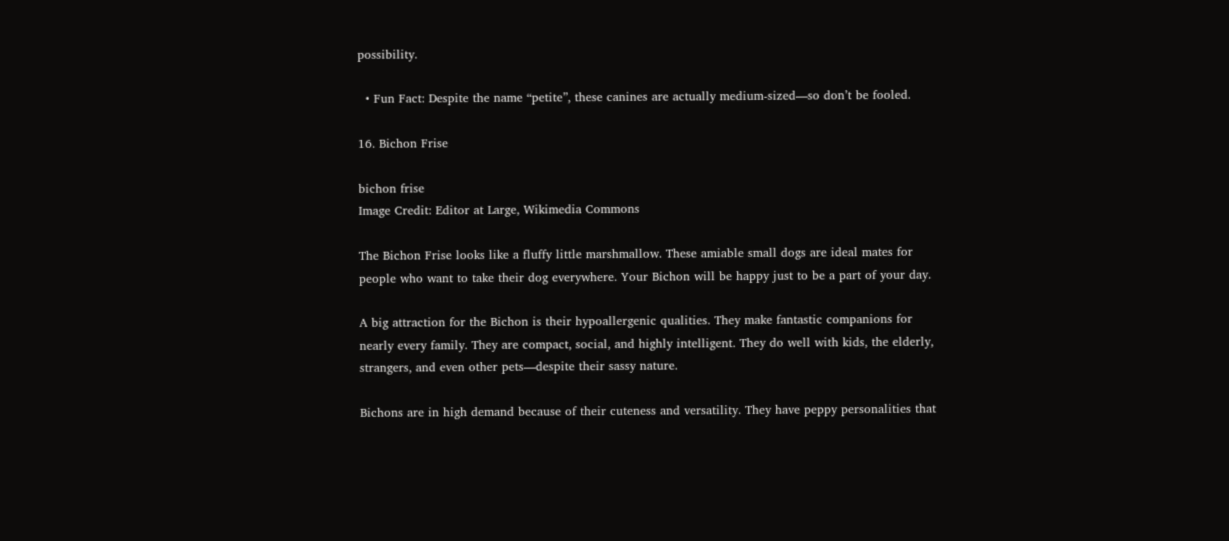possibility.

  • Fun Fact: Despite the name “petite”, these canines are actually medium-sized—so don’t be fooled.

16. Bichon Frise

bichon frise
Image Credit: Editor at Large, Wikimedia Commons

The Bichon Frise looks like a fluffy little marshmallow. These amiable small dogs are ideal mates for people who want to take their dog everywhere. Your Bichon will be happy just to be a part of your day.

A big attraction for the Bichon is their hypoallergenic qualities. They make fantastic companions for nearly every family. They are compact, social, and highly intelligent. They do well with kids, the elderly, strangers, and even other pets—despite their sassy nature.

Bichons are in high demand because of their cuteness and versatility. They have peppy personalities that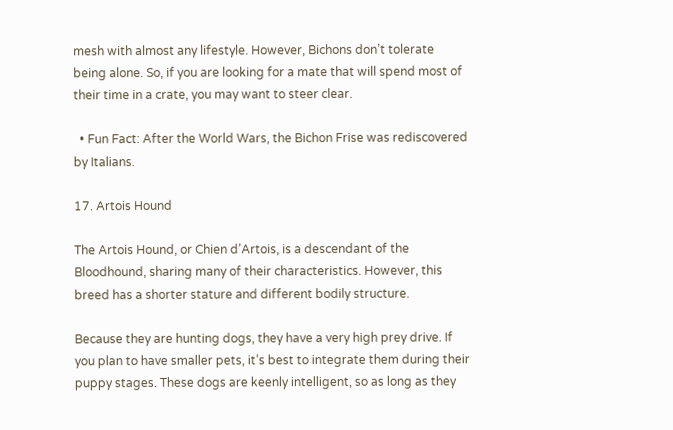mesh with almost any lifestyle. However, Bichons don’t tolerate being alone. So, if you are looking for a mate that will spend most of their time in a crate, you may want to steer clear.

  • Fun Fact: After the World Wars, the Bichon Frise was rediscovered by Italians.

17. Artois Hound

The Artois Hound, or Chien d’Artois, is a descendant of the Bloodhound, sharing many of their characteristics. However, this breed has a shorter stature and different bodily structure.

Because they are hunting dogs, they have a very high prey drive. If you plan to have smaller pets, it’s best to integrate them during their puppy stages. These dogs are keenly intelligent, so as long as they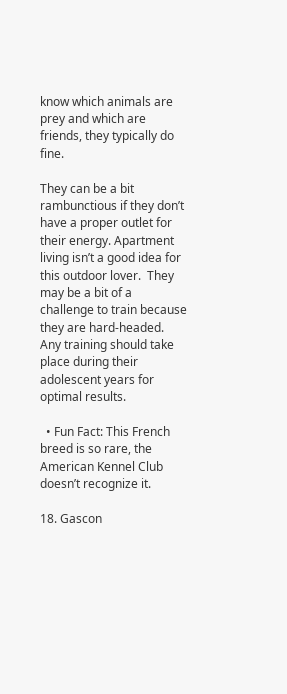know which animals are prey and which are friends, they typically do fine.

They can be a bit rambunctious if they don’t have a proper outlet for their energy. Apartment living isn’t a good idea for this outdoor lover.  They may be a bit of a challenge to train because they are hard-headed. Any training should take place during their adolescent years for optimal results.

  • Fun Fact: This French breed is so rare, the American Kennel Club doesn’t recognize it.

18. Gascon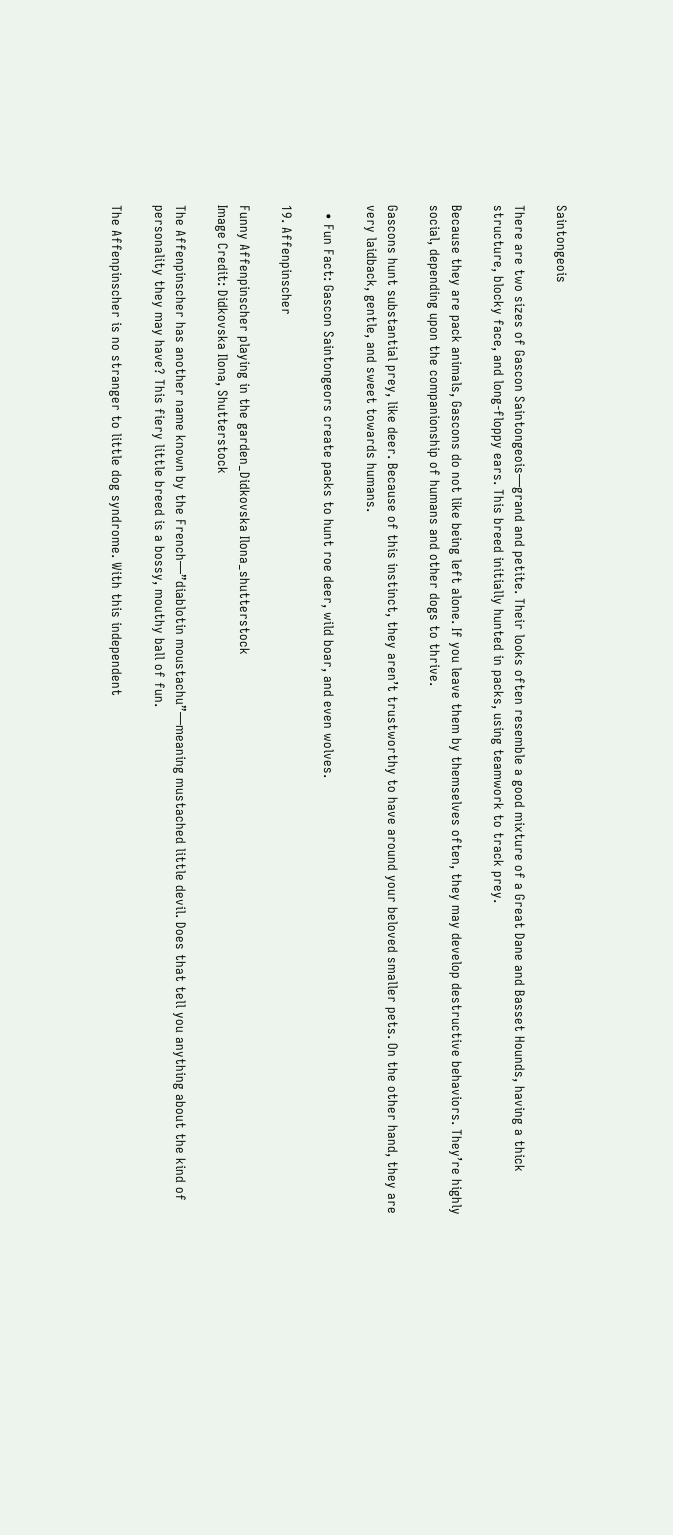Saintongeois

There are two sizes of Gascon Saintongeois—grand and petite. Their looks often resemble a good mixture of a Great Dane and Basset Hounds, having a thick structure, blocky face, and long-floppy ears. This breed initially hunted in packs, using teamwork to track prey.

Because they are pack animals, Gascons do not like being left alone. If you leave them by themselves often, they may develop destructive behaviors. They’re highly social, depending upon the companionship of humans and other dogs to thrive.

Gascons hunt substantial prey, like deer. Because of this instinct, they aren’t trustworthy to have around your beloved smaller pets. On the other hand, they are very laidback, gentle, and sweet towards humans.

  • Fun Fact: Gascon Saintongeors create packs to hunt roe deer, wild boar, and even wolves.

19. Affenpinscher

Funny Affenpinscher playing in the garden_Didkovska Ilona_shutterstock
Image Credit: Didkovska Ilona, Shutterstock

The Affenpinscher has another name known by the French—”diablotin moustachu”—meaning mustached little devil. Does that tell you anything about the kind of personality they may have? This fiery little breed is a bossy, mouthy ball of fun.

The Affenpinscher is no stranger to little dog syndrome. With this independent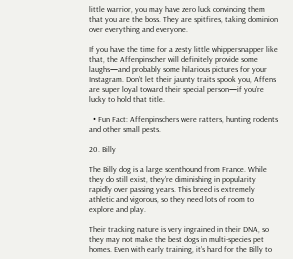little warrior, you may have zero luck convincing them that you are the boss. They are spitfires, taking dominion over everything and everyone.

If you have the time for a zesty little whippersnapper like that, the Affenpinscher will definitely provide some laughs—and probably some hilarious pictures for your Instagram. Don’t let their jaunty traits spook you, Affens are super loyal toward their special person—if you’re lucky to hold that title.

  • Fun Fact: Affenpinschers were ratters, hunting rodents and other small pests.

20. Billy

The Billy dog is a large scenthound from France. While they do still exist, they’re diminishing in popularity rapidly over passing years. This breed is extremely athletic and vigorous, so they need lots of room to explore and play.

Their tracking nature is very ingrained in their DNA, so they may not make the best dogs in multi-species pet homes. Even with early training, it’s hard for the Billy to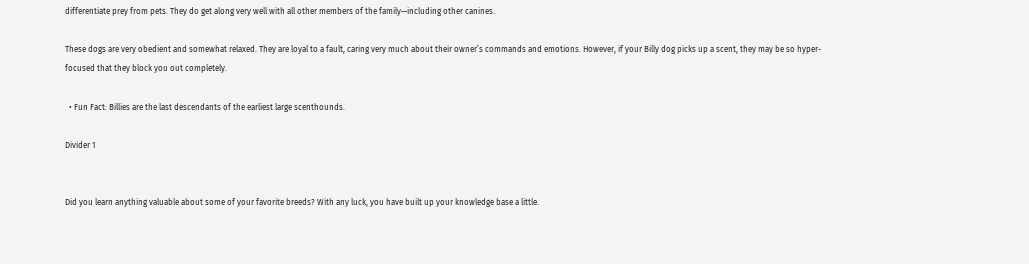differentiate prey from pets. They do get along very well with all other members of the family—including other canines.

These dogs are very obedient and somewhat relaxed. They are loyal to a fault, caring very much about their owner’s commands and emotions. However, if your Billy dog picks up a scent, they may be so hyper-focused that they block you out completely.

  • Fun Fact: Billies are the last descendants of the earliest large scenthounds.

Divider 1


Did you learn anything valuable about some of your favorite breeds? With any luck, you have built up your knowledge base a little.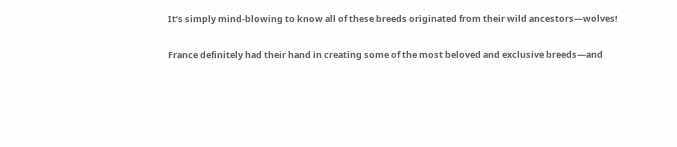It’s simply mind-blowing to know all of these breeds originated from their wild ancestors—wolves!

France definitely had their hand in creating some of the most beloved and exclusive breeds—and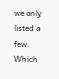we only listed a few. Which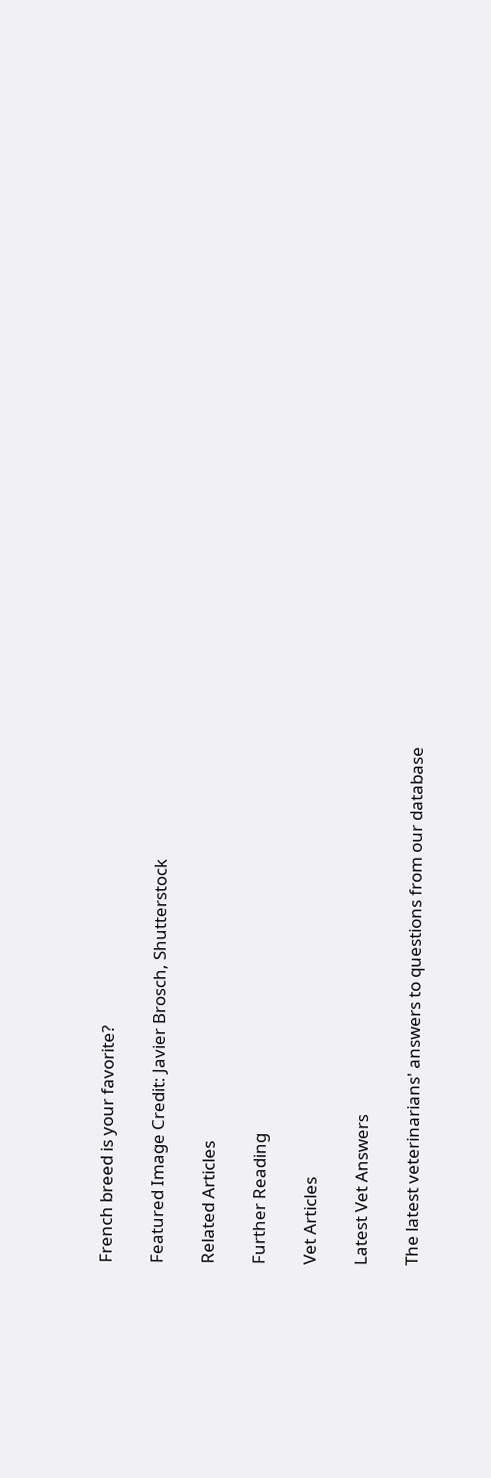French breed is your favorite?

Featured Image Credit: Javier Brosch, Shutterstock

Related Articles

Further Reading

Vet Articles

Latest Vet Answers

The latest veterinarians' answers to questions from our database